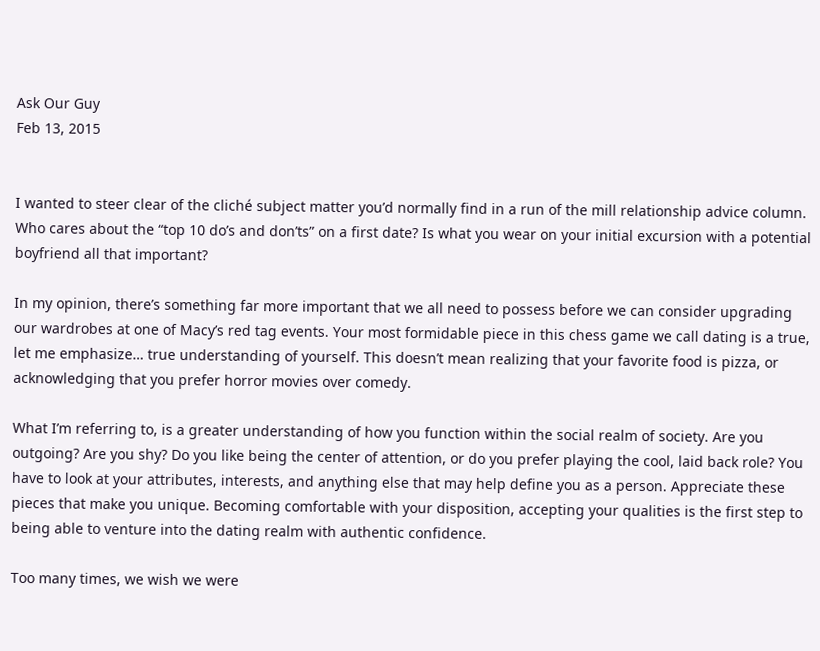Ask Our Guy
Feb 13, 2015


I wanted to steer clear of the cliché subject matter you’d normally find in a run of the mill relationship advice column. Who cares about the “top 10 do’s and don’ts” on a first date? Is what you wear on your initial excursion with a potential boyfriend all that important?

In my opinion, there’s something far more important that we all need to possess before we can consider upgrading our wardrobes at one of Macy’s red tag events. Your most formidable piece in this chess game we call dating is a true, let me emphasize… true understanding of yourself. This doesn’t mean realizing that your favorite food is pizza, or acknowledging that you prefer horror movies over comedy.

What I’m referring to, is a greater understanding of how you function within the social realm of society. Are you outgoing? Are you shy? Do you like being the center of attention, or do you prefer playing the cool, laid back role? You have to look at your attributes, interests, and anything else that may help define you as a person. Appreciate these pieces that make you unique. Becoming comfortable with your disposition, accepting your qualities is the first step to being able to venture into the dating realm with authentic confidence.

Too many times, we wish we were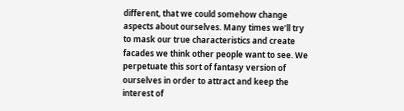different, that we could somehow change aspects about ourselves. Many times we’ll try to mask our true characteristics and create facades we think other people want to see. We perpetuate this sort of fantasy version of ourselves in order to attract and keep the interest of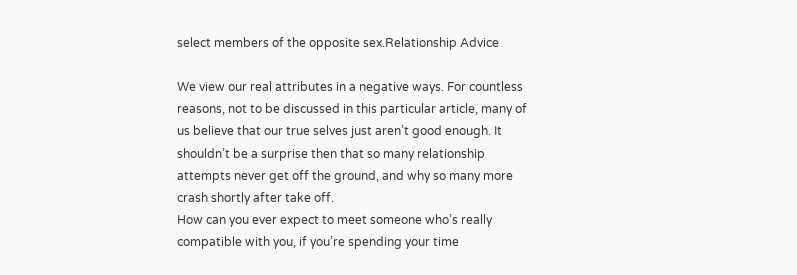select members of the opposite sex.Relationship Advice

We view our real attributes in a negative ways. For countless reasons, not to be discussed in this particular article, many of us believe that our true selves just aren’t good enough. It shouldn’t be a surprise then that so many relationship attempts never get off the ground, and why so many more crash shortly after take off.
How can you ever expect to meet someone who’s really compatible with you, if you’re spending your time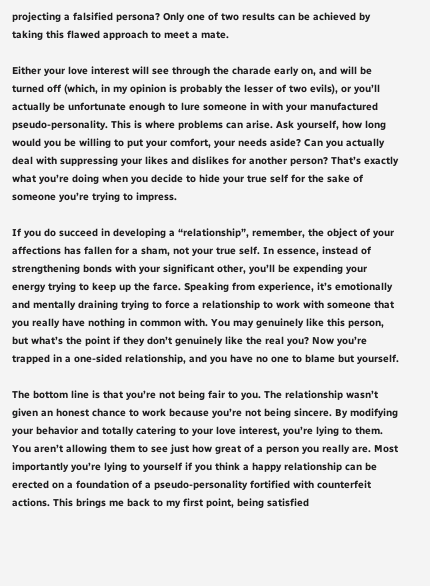projecting a falsified persona? Only one of two results can be achieved by taking this flawed approach to meet a mate.

Either your love interest will see through the charade early on, and will be turned off (which, in my opinion is probably the lesser of two evils), or you’ll actually be unfortunate enough to lure someone in with your manufactured pseudo-personality. This is where problems can arise. Ask yourself, how long would you be willing to put your comfort, your needs aside? Can you actually deal with suppressing your likes and dislikes for another person? That’s exactly what you’re doing when you decide to hide your true self for the sake of someone you’re trying to impress.

If you do succeed in developing a “relationship”, remember, the object of your affections has fallen for a sham, not your true self. In essence, instead of strengthening bonds with your significant other, you’ll be expending your energy trying to keep up the farce. Speaking from experience, it’s emotionally and mentally draining trying to force a relationship to work with someone that you really have nothing in common with. You may genuinely like this person, but what’s the point if they don’t genuinely like the real you? Now you’re trapped in a one-sided relationship, and you have no one to blame but yourself.

The bottom line is that you’re not being fair to you. The relationship wasn’t given an honest chance to work because you’re not being sincere. By modifying your behavior and totally catering to your love interest, you’re lying to them. You aren’t allowing them to see just how great of a person you really are. Most importantly you’re lying to yourself if you think a happy relationship can be erected on a foundation of a pseudo-personality fortified with counterfeit actions. This brings me back to my first point, being satisfied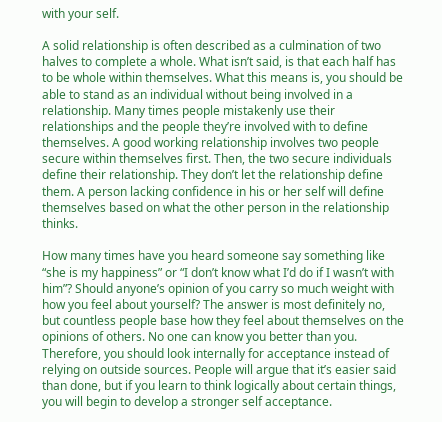with your self.

A solid relationship is often described as a culmination of two halves to complete a whole. What isn’t said, is that each half has to be whole within themselves. What this means is, you should be able to stand as an individual without being involved in a relationship. Many times people mistakenly use their relationships and the people they’re involved with to define themselves. A good working relationship involves two people secure within themselves first. Then, the two secure individuals define their relationship. They don’t let the relationship define them. A person lacking confidence in his or her self will define themselves based on what the other person in the relationship thinks.

How many times have you heard someone say something like “she is my happiness” or “I don’t know what I’d do if I wasn’t with him”? Should anyone’s opinion of you carry so much weight with how you feel about yourself? The answer is most definitely no, but countless people base how they feel about themselves on the opinions of others. No one can know you better than you. Therefore, you should look internally for acceptance instead of relying on outside sources. People will argue that it’s easier said than done, but if you learn to think logically about certain things, you will begin to develop a stronger self acceptance.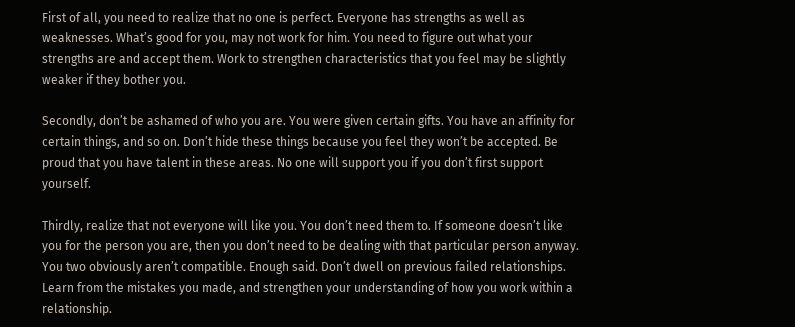First of all, you need to realize that no one is perfect. Everyone has strengths as well as weaknesses. What’s good for you, may not work for him. You need to figure out what your strengths are and accept them. Work to strengthen characteristics that you feel may be slightly weaker if they bother you.

Secondly, don’t be ashamed of who you are. You were given certain gifts. You have an affinity for certain things, and so on. Don’t hide these things because you feel they won’t be accepted. Be proud that you have talent in these areas. No one will support you if you don’t first support yourself.

Thirdly, realize that not everyone will like you. You don’t need them to. If someone doesn’t like you for the person you are, then you don’t need to be dealing with that particular person anyway. You two obviously aren’t compatible. Enough said. Don’t dwell on previous failed relationships. Learn from the mistakes you made, and strengthen your understanding of how you work within a relationship.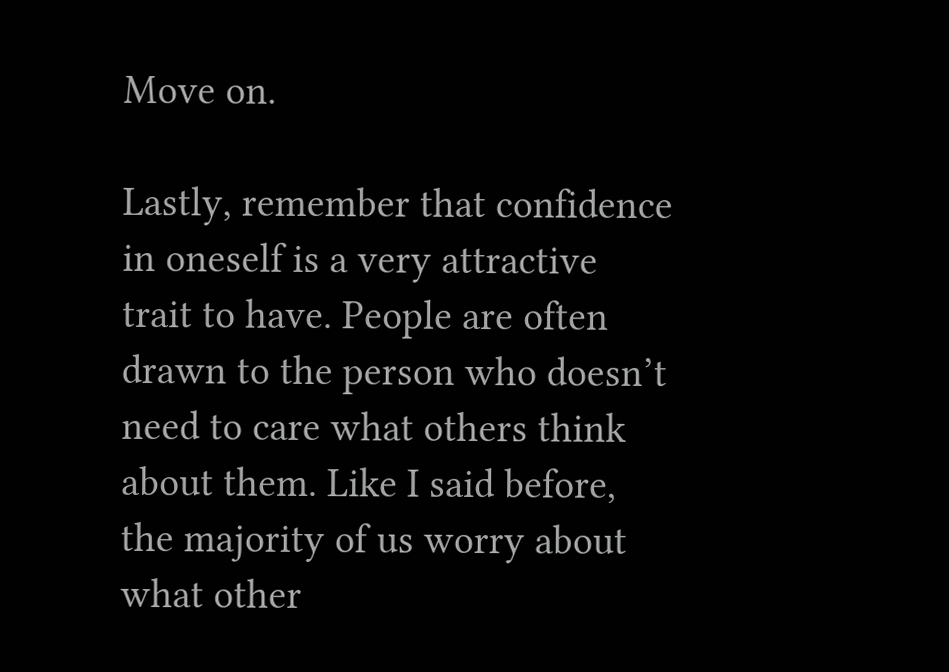Move on.

Lastly, remember that confidence in oneself is a very attractive trait to have. People are often drawn to the person who doesn’t need to care what others think about them. Like I said before, the majority of us worry about what other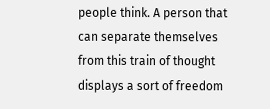people think. A person that can separate themselves from this train of thought displays a sort of freedom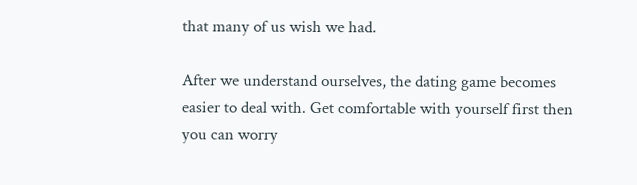that many of us wish we had.

After we understand ourselves, the dating game becomes easier to deal with. Get comfortable with yourself first then you can worry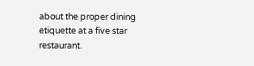about the proper dining etiquette at a five star restaurant.